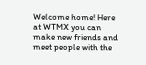Welcome home! Here at WTMX you can make new friends and meet people with the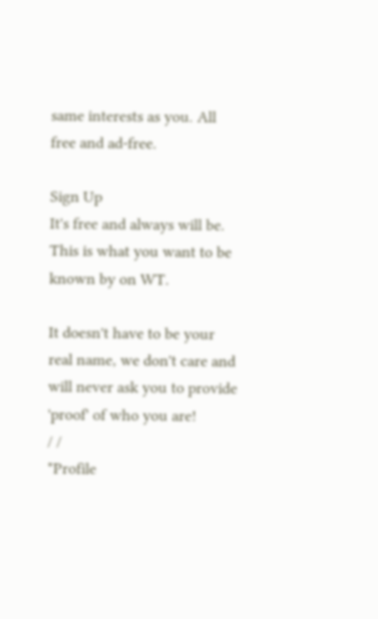same interests as you. All free and ad-free.

Sign Up
It's free and always will be.
This is what you want to be known by on WT.

It doesn't have to be your real name, we don't care and will never ask you to provide 'proof' of who you are!
/ /
*Profile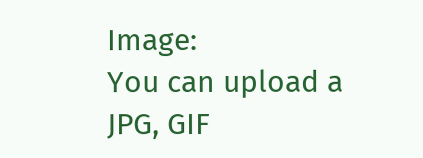Image:
You can upload a JPG, GIF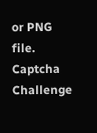or PNG file.
Captcha Challenge